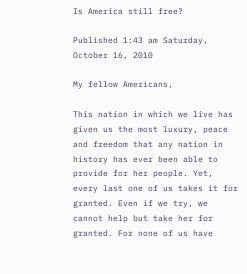Is America still free?

Published 1:43 am Saturday, October 16, 2010

My fellow Americans,

This nation in which we live has given us the most luxury, peace and freedom that any nation in history has ever been able to provide for her people. Yet, every last one of us takes it for granted. Even if we try, we cannot help but take her for granted. For none of us have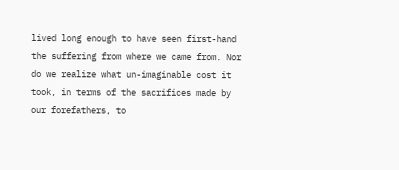lived long enough to have seen first-hand the suffering from where we came from. Nor do we realize what un-imaginable cost it took, in terms of the sacrifices made by our forefathers, to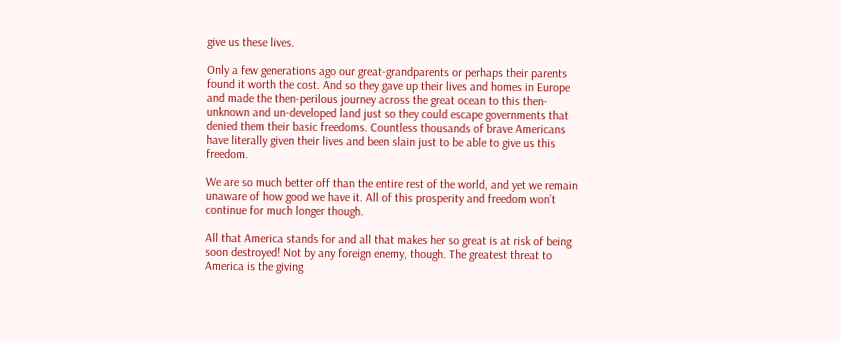give us these lives.

Only a few generations ago our great-grandparents or perhaps their parents found it worth the cost. And so they gave up their lives and homes in Europe and made the then-perilous journey across the great ocean to this then-unknown and un-developed land just so they could escape governments that denied them their basic freedoms. Countless thousands of brave Americans have literally given their lives and been slain just to be able to give us this freedom.

We are so much better off than the entire rest of the world, and yet we remain unaware of how good we have it. All of this prosperity and freedom won’t continue for much longer though.

All that America stands for and all that makes her so great is at risk of being soon destroyed! Not by any foreign enemy, though. The greatest threat to America is the giving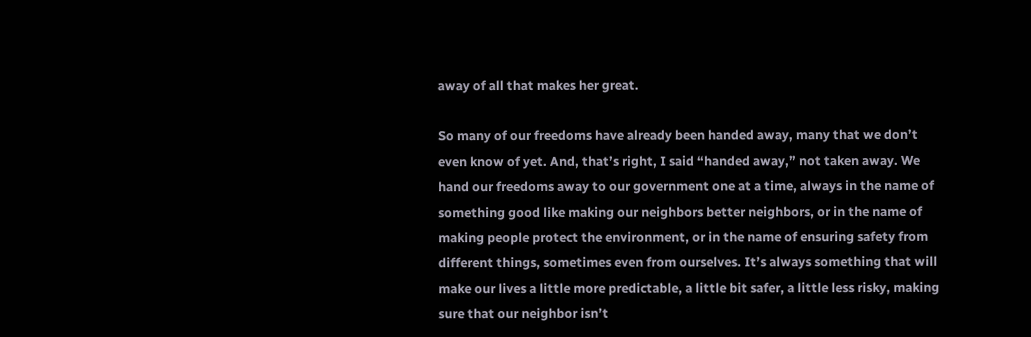away of all that makes her great.

So many of our freedoms have already been handed away, many that we don’t even know of yet. And, that’s right, I said “handed away,” not taken away. We hand our freedoms away to our government one at a time, always in the name of something good like making our neighbors better neighbors, or in the name of making people protect the environment, or in the name of ensuring safety from different things, sometimes even from ourselves. It’s always something that will make our lives a little more predictable, a little bit safer, a little less risky, making sure that our neighbor isn’t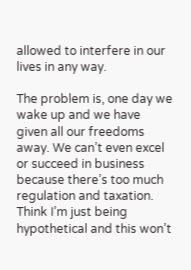allowed to interfere in our lives in any way.

The problem is, one day we wake up and we have given all our freedoms away. We can’t even excel or succeed in business because there’s too much regulation and taxation. Think I’m just being hypothetical and this won’t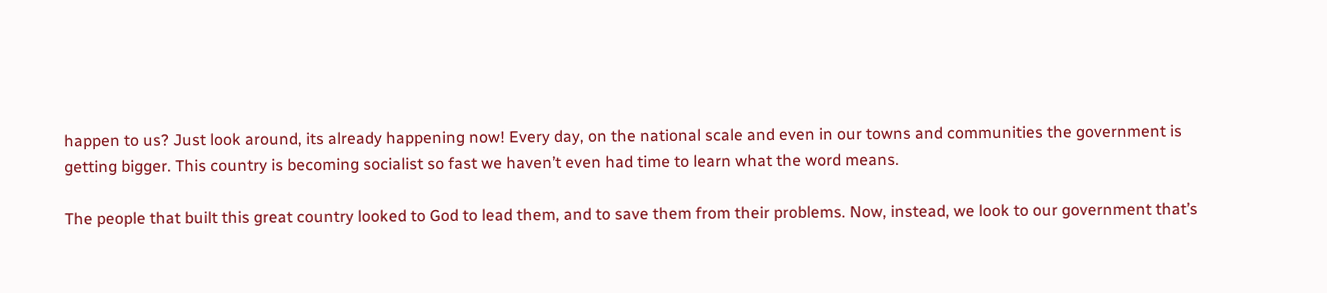happen to us? Just look around, its already happening now! Every day, on the national scale and even in our towns and communities the government is getting bigger. This country is becoming socialist so fast we haven’t even had time to learn what the word means.

The people that built this great country looked to God to lead them, and to save them from their problems. Now, instead, we look to our government that’s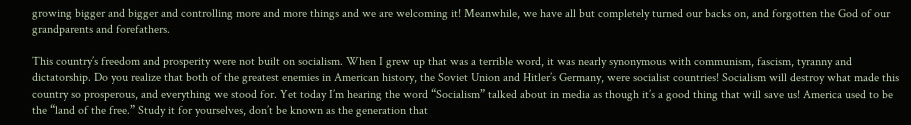growing bigger and bigger and controlling more and more things and we are welcoming it! Meanwhile, we have all but completely turned our backs on, and forgotten the God of our grandparents and forefathers.

This country’s freedom and prosperity were not built on socialism. When I grew up that was a terrible word, it was nearly synonymous with communism, fascism, tyranny and dictatorship. Do you realize that both of the greatest enemies in American history, the Soviet Union and Hitler’s Germany, were socialist countries! Socialism will destroy what made this country so prosperous, and everything we stood for. Yet today I’m hearing the word “Socialism” talked about in media as though it’s a good thing that will save us! America used to be the “land of the free.” Study it for yourselves, don’t be known as the generation that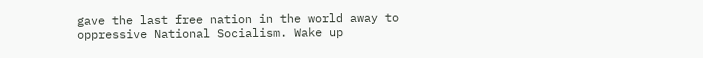gave the last free nation in the world away to oppressive National Socialism. Wake up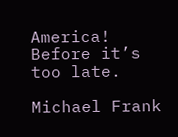America! Before it’s too late.

Michael Frank